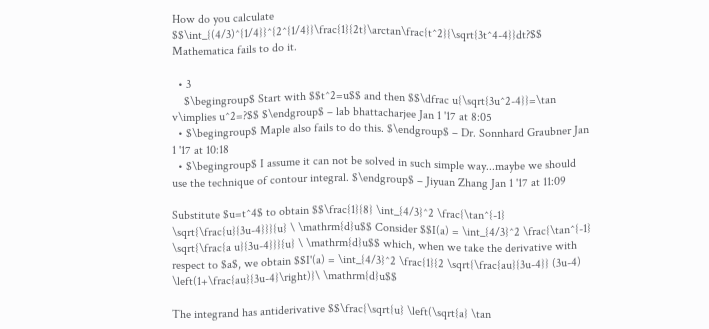How do you calculate $$\int_{(4/3)^{1/4}}^{2^{1/4}}\frac{1}{2t}\arctan\frac{t^2}{\sqrt{3t^4-4}}dt?$$ Mathematica fails to do it.

  • 3
    $\begingroup$ Start with $$t^2=u$$ and then $$\dfrac u{\sqrt{3u^2-4}}=\tan v\implies u^2=?$$ $\endgroup$ – lab bhattacharjee Jan 1 '17 at 8:05
  • $\begingroup$ Maple also fails to do this. $\endgroup$ – Dr. Sonnhard Graubner Jan 1 '17 at 10:18
  • $\begingroup$ I assume it can not be solved in such simple way...maybe we should use the technique of contour integral. $\endgroup$ – Jiyuan Zhang Jan 1 '17 at 11:09

Substitute $u=t^4$ to obtain $$\frac{1}{8} \int_{4/3}^2 \frac{\tan^{-1} \sqrt{\frac{u}{3u-4}}}{u} \ \mathrm{d}u$$ Consider $$I(a) = \int_{4/3}^2 \frac{\tan^{-1} \sqrt{\frac{a u}{3u-4}}}{u} \ \mathrm{d}u$$ which, when we take the derivative with respect to $a$, we obtain $$I'(a) = \int_{4/3}^2 \frac{1}{2 \sqrt{\frac{au}{3u-4}} (3u-4) \left(1+\frac{au}{3u-4}\right)}\ \mathrm{d}u$$

The integrand has antiderivative $$\frac{\sqrt{u} \left(\sqrt{a} \tan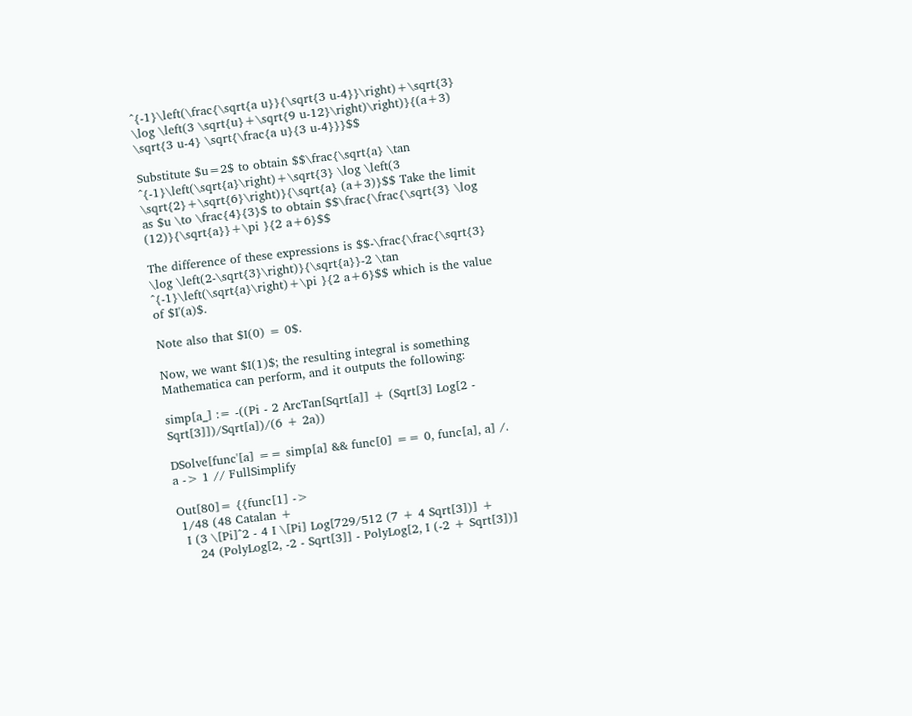^{-1}\left(\frac{\sqrt{a u}}{\sqrt{3 u-4}}\right)+\sqrt{3} \log \left(3 \sqrt{u}+\sqrt{9 u-12}\right)\right)}{(a+3) \sqrt{3 u-4} \sqrt{\frac{a u}{3 u-4}}}$$

Substitute $u=2$ to obtain $$\frac{\sqrt{a} \tan ^{-1}\left(\sqrt{a}\right)+\sqrt{3} \log \left(3 \sqrt{2}+\sqrt{6}\right)}{\sqrt{a} (a+3)}$$ Take the limit as $u \to \frac{4}{3}$ to obtain $$\frac{\frac{\sqrt{3} \log (12)}{\sqrt{a}}+\pi }{2 a+6}$$

The difference of these expressions is $$-\frac{\frac{\sqrt{3} \log \left(2-\sqrt{3}\right)}{\sqrt{a}}-2 \tan ^{-1}\left(\sqrt{a}\right)+\pi }{2 a+6}$$ which is the value of $I'(a)$.

Note also that $I(0) = 0$.

Now, we want $I(1)$; the resulting integral is something Mathematica can perform, and it outputs the following:

simp[a_] := -((Pi - 2 ArcTan[Sqrt[a]] + (Sqrt[3] Log[2 - Sqrt[3]])/Sqrt[a])/(6 + 2a))

DSolve[func'[a] == simp[a] && func[0] == 0, func[a], a] /. a -> 1 // FullSimplify

Out[80]= {{func[1] ->
 1/48 (48 Catalan +
  I (3 \[Pi]^2 - 4 I \[Pi] Log[729/512 (7 + 4 Sqrt[3])] +
     24 (PolyLog[2, -2 - Sqrt[3]] - PolyLog[2, I (-2 + Sqrt[3])]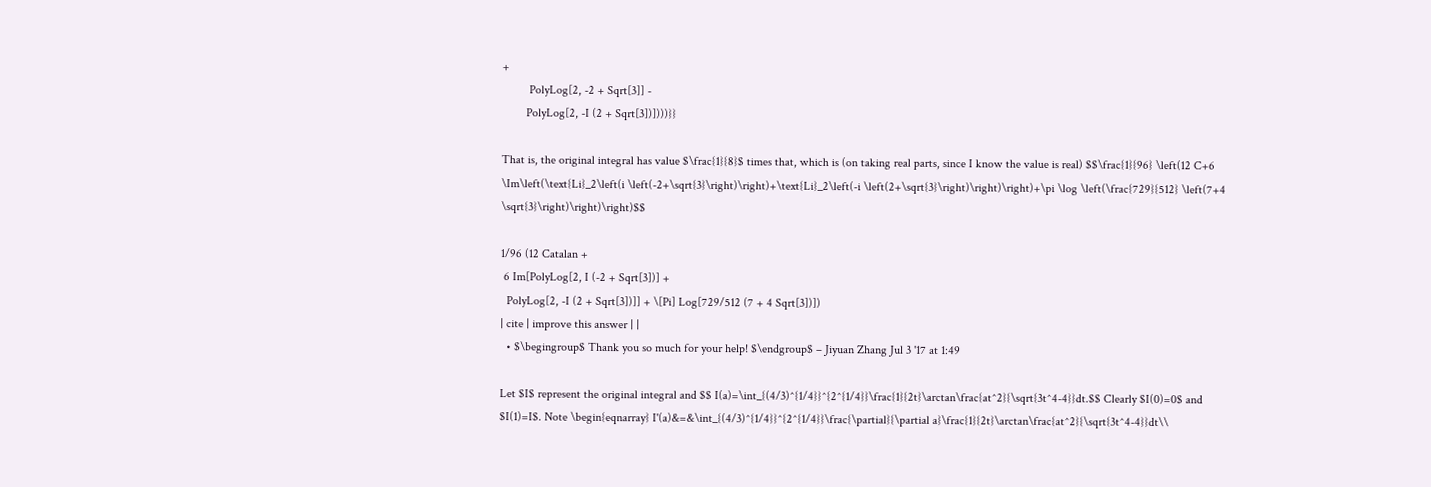+
         PolyLog[2, -2 + Sqrt[3]] -
        PolyLog[2, -I (2 + Sqrt[3])])))}}

That is, the original integral has value $\frac{1}{8}$ times that, which is (on taking real parts, since I know the value is real) $$\frac{1}{96} \left(12 C+6 \Im\left(\text{Li}_2\left(i \left(-2+\sqrt{3}\right)\right)+\text{Li}_2\left(-i \left(2+\sqrt{3}\right)\right)\right)+\pi \log \left(\frac{729}{512} \left(7+4 \sqrt{3}\right)\right)\right)$$

1/96 (12 Catalan +
 6 Im[PolyLog[2, I (-2 + Sqrt[3])] +
  PolyLog[2, -I (2 + Sqrt[3])]] + \[Pi] Log[729/512 (7 + 4 Sqrt[3])])
| cite | improve this answer | |
  • $\begingroup$ Thank you so much for your help! $\endgroup$ – Jiyuan Zhang Jul 3 '17 at 1:49

Let $I$ represent the original integral and $$ I(a)=\int_{(4/3)^{1/4}}^{2^{1/4}}\frac{1}{2t}\arctan\frac{at^2}{\sqrt{3t^4-4}}dt.$$ Clearly $I(0)=0$ and $I(1)=I$. Note \begin{eqnarray} I'(a)&=&\int_{(4/3)^{1/4}}^{2^{1/4}}\frac{\partial}{\partial a}\frac{1}{2t}\arctan\frac{at^2}{\sqrt{3t^4-4}}dt\\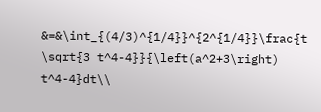&=&\int_{(4/3)^{1/4}}^{2^{1/4}}\frac{t \sqrt{3 t^4-4}}{\left(a^2+3\right) t^4-4}dt\\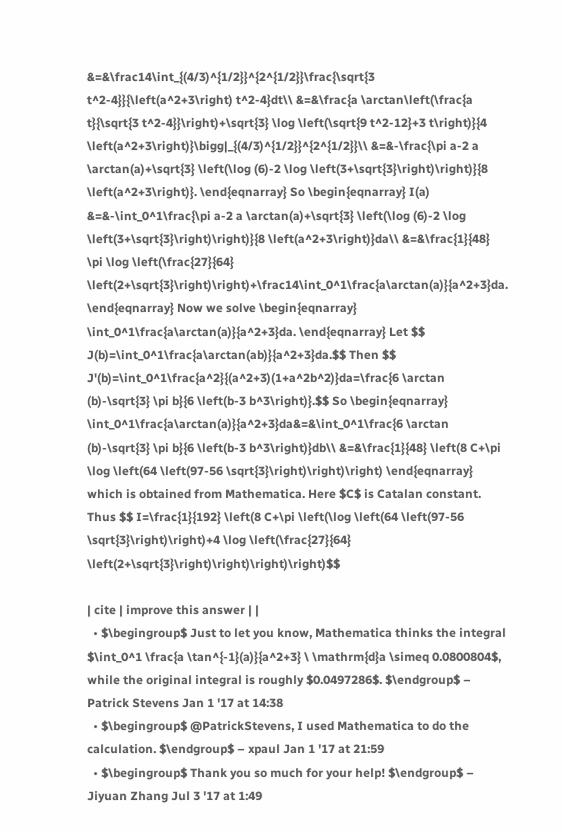&=&\frac14\int_{(4/3)^{1/2}}^{2^{1/2}}\frac{\sqrt{3 t^2-4}}{\left(a^2+3\right) t^2-4}dt\\ &=&\frac{a \arctan\left(\frac{a t}{\sqrt{3 t^2-4}}\right)+\sqrt{3} \log \left(\sqrt{9 t^2-12}+3 t\right)}{4 \left(a^2+3\right)}\bigg|_{(4/3)^{1/2}}^{2^{1/2}}\\ &=&-\frac{\pi a-2 a \arctan(a)+\sqrt{3} \left(\log (6)-2 \log \left(3+\sqrt{3}\right)\right)}{8 \left(a^2+3\right)}. \end{eqnarray} So \begin{eqnarray} I(a) &=&-\int_0^1\frac{\pi a-2 a \arctan(a)+\sqrt{3} \left(\log (6)-2 \log \left(3+\sqrt{3}\right)\right)}{8 \left(a^2+3\right)}da\\ &=&\frac{1}{48} \pi \log \left(\frac{27}{64} \left(2+\sqrt{3}\right)\right)+\frac14\int_0^1\frac{a\arctan(a)}{a^2+3}da. \end{eqnarray} Now we solve \begin{eqnarray} \int_0^1\frac{a\arctan(a)}{a^2+3}da. \end{eqnarray} Let $$ J(b)=\int_0^1\frac{a\arctan(ab)}{a^2+3}da.$$ Then $$ J'(b)=\int_0^1\frac{a^2}{(a^2+3)(1+a^2b^2)}da=\frac{6 \arctan (b)-\sqrt{3} \pi b}{6 \left(b-3 b^3\right)}.$$ So \begin{eqnarray} \int_0^1\frac{a\arctan(a)}{a^2+3}da&=&\int_0^1\frac{6 \arctan (b)-\sqrt{3} \pi b}{6 \left(b-3 b^3\right)}db\\ &=&\frac{1}{48} \left(8 C+\pi \log \left(64 \left(97-56 \sqrt{3}\right)\right)\right) \end{eqnarray} which is obtained from Mathematica. Here $C$ is Catalan constant. Thus $$ I=\frac{1}{192} \left(8 C+\pi \left(\log \left(64 \left(97-56 \sqrt{3}\right)\right)+4 \log \left(\frac{27}{64} \left(2+\sqrt{3}\right)\right)\right)\right)$$

| cite | improve this answer | |
  • $\begingroup$ Just to let you know, Mathematica thinks the integral $\int_0^1 \frac{a \tan^{-1}(a)}{a^2+3} \ \mathrm{d}a \simeq 0.0800804$, while the original integral is roughly $0.0497286$. $\endgroup$ – Patrick Stevens Jan 1 '17 at 14:38
  • $\begingroup$ @PatrickStevens, I used Mathematica to do the calculation. $\endgroup$ – xpaul Jan 1 '17 at 21:59
  • $\begingroup$ Thank you so much for your help! $\endgroup$ – Jiyuan Zhang Jul 3 '17 at 1:49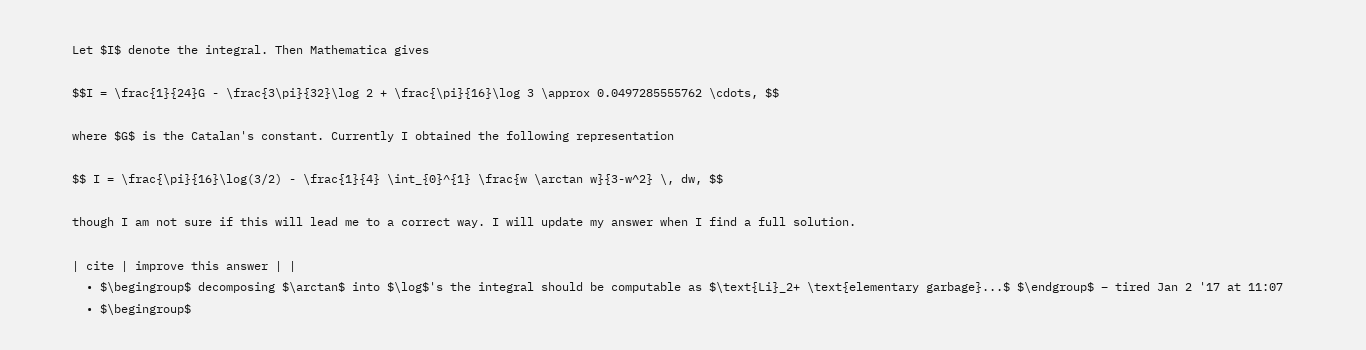Let $I$ denote the integral. Then Mathematica gives

$$I = \frac{1}{24}G - \frac{3\pi}{32}\log 2 + \frac{\pi}{16}\log 3 \approx 0.0497285555762 \cdots, $$

where $G$ is the Catalan's constant. Currently I obtained the following representation

$$ I = \frac{\pi}{16}\log(3/2) - \frac{1}{4} \int_{0}^{1} \frac{w \arctan w}{3-w^2} \, dw, $$

though I am not sure if this will lead me to a correct way. I will update my answer when I find a full solution.

| cite | improve this answer | |
  • $\begingroup$ decomposing $\arctan$ into $\log$'s the integral should be computable as $\text{Li}_2+ \text{elementary garbage}...$ $\endgroup$ – tired Jan 2 '17 at 11:07
  • $\begingroup$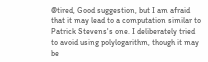@tired, Good suggestion, but I am afraid that it may lead to a computation similar to Patrick Stevens's one. I deliberately tried to avoid using polylogarithm, though it may be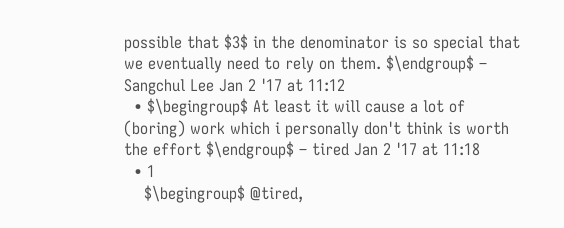possible that $3$ in the denominator is so special that we eventually need to rely on them. $\endgroup$ – Sangchul Lee Jan 2 '17 at 11:12
  • $\begingroup$ At least it will cause a lot of (boring) work which i personally don't think is worth the effort $\endgroup$ – tired Jan 2 '17 at 11:18
  • 1
    $\begingroup$ @tired,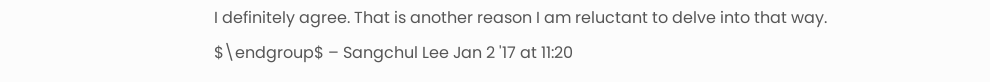I definitely agree. That is another reason I am reluctant to delve into that way. $\endgroup$ – Sangchul Lee Jan 2 '17 at 11:20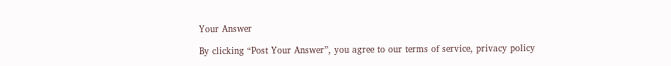Your Answer

By clicking “Post Your Answer”, you agree to our terms of service, privacy policy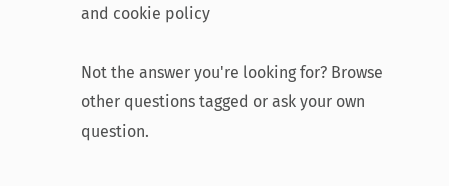and cookie policy

Not the answer you're looking for? Browse other questions tagged or ask your own question.